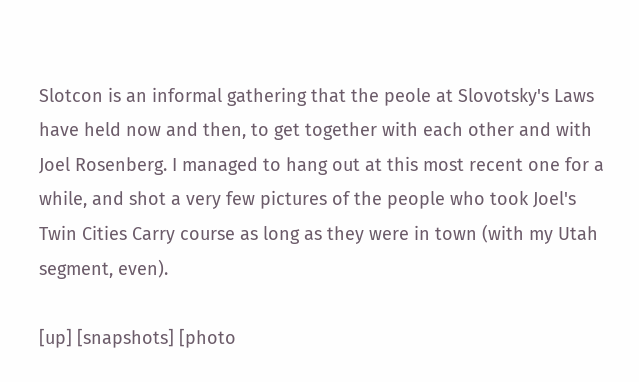Slotcon is an informal gathering that the peole at Slovotsky's Laws have held now and then, to get together with each other and with Joel Rosenberg. I managed to hang out at this most recent one for a while, and shot a very few pictures of the people who took Joel's Twin Cities Carry course as long as they were in town (with my Utah segment, even).

[up] [snapshots] [photo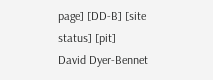page] [DD-B] [site status] [pit]
David Dyer-Bennet